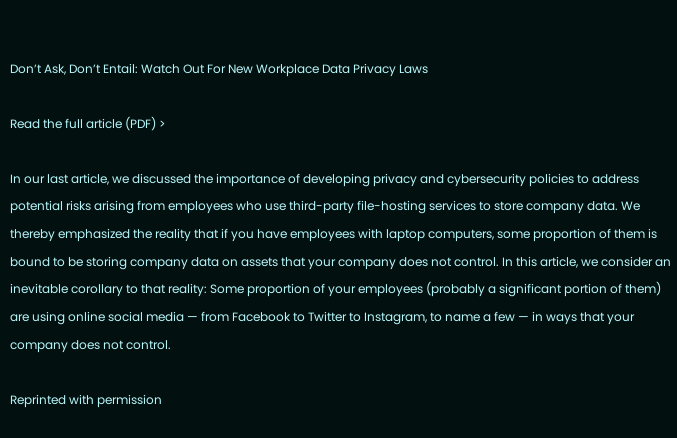Don’t Ask, Don’t Entail: Watch Out For New Workplace Data Privacy Laws

Read the full article (PDF) >

In our last article, we discussed the importance of developing privacy and cybersecurity policies to address potential risks arising from employees who use third-party file-hosting services to store company data. We thereby emphasized the reality that if you have employees with laptop computers, some proportion of them is bound to be storing company data on assets that your company does not control. In this article, we consider an inevitable corollary to that reality: Some proportion of your employees (probably a significant portion of them) are using online social media — from Facebook to Twitter to Instagram, to name a few — in ways that your company does not control.

Reprinted with permission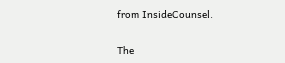from InsideCounsel.

The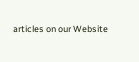articles on our Website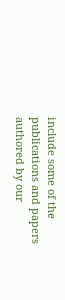include some of the publications and papers authored by our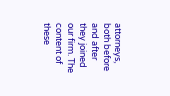attorneys, both before and after they joined our firm. The content of these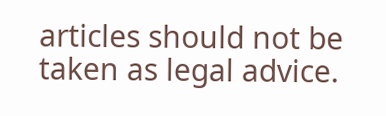articles should not be taken as legal advice.